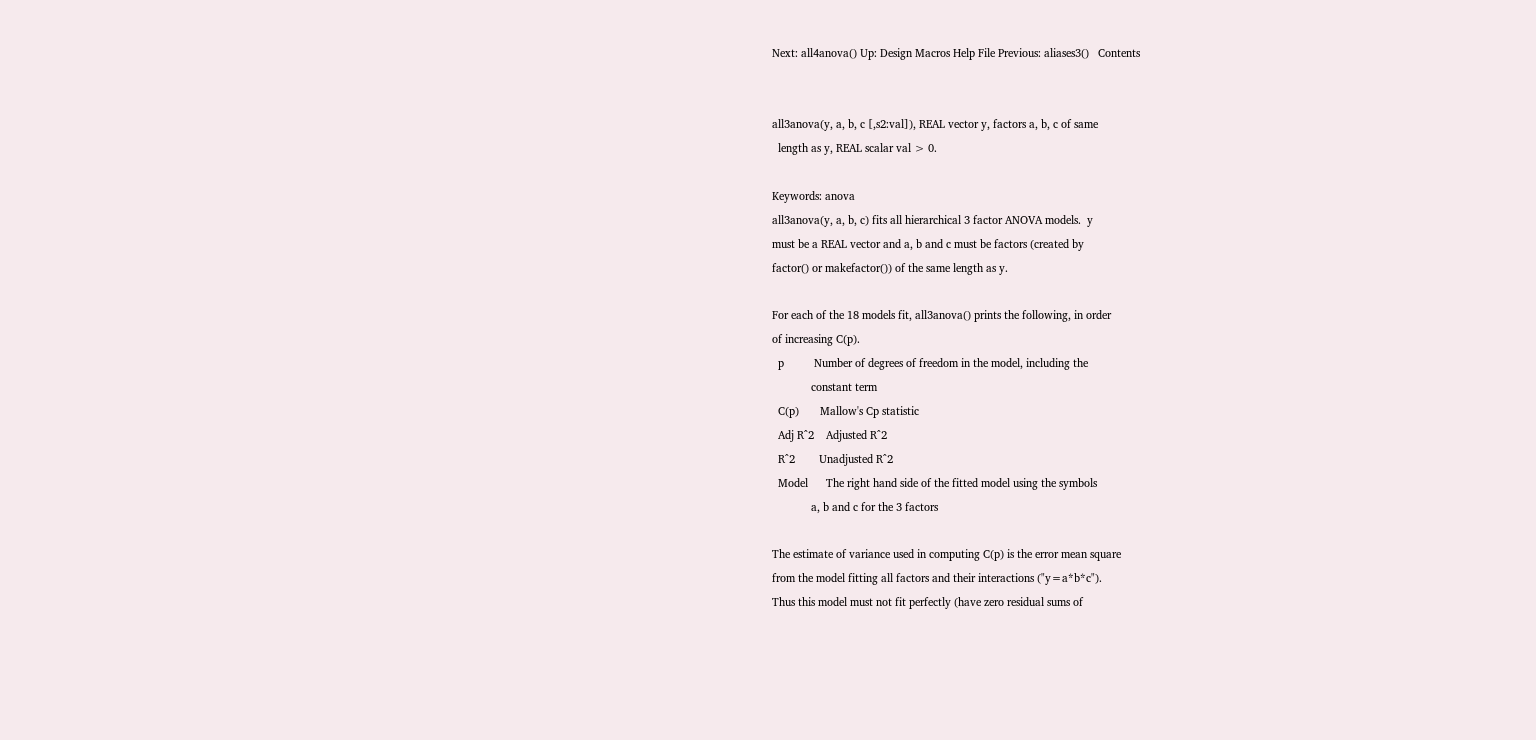Next: all4anova() Up: Design Macros Help File Previous: aliases3()   Contents


all3anova(y, a, b, c [,s2:val]), REAL vector y, factors a, b, c of same
  length as y, REAL scalar val > 0.

Keywords: anova
all3anova(y, a, b, c) fits all hierarchical 3 factor ANOVA models.  y
must be a REAL vector and a, b and c must be factors (created by
factor() or makefactor()) of the same length as y.

For each of the 18 models fit, all3anova() prints the following, in order
of increasing C(p).
  p          Number of degrees of freedom in the model, including the
             constant term
  C(p)       Mallow's Cp statistic
  Adj R^2    Adjusted R^2
  R^2        Unadjusted R^2
  Model      The right hand side of the fitted model using the symbols
             a, b and c for the 3 factors

The estimate of variance used in computing C(p) is the error mean square
from the model fitting all factors and their interactions ("y=a*b*c").
Thus this model must not fit perfectly (have zero residual sums of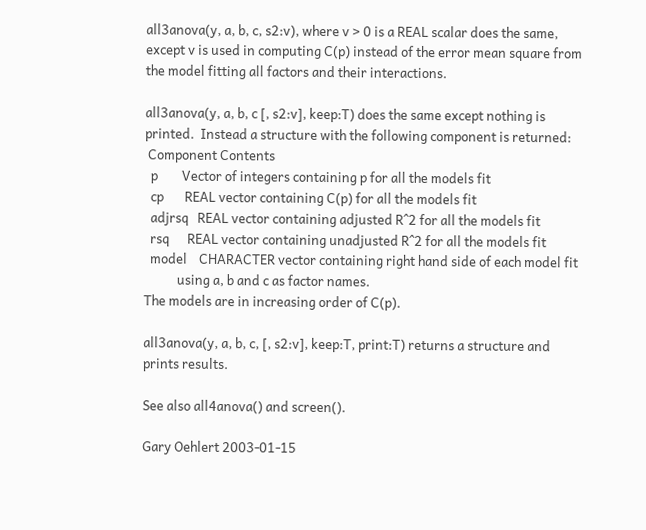all3anova(y, a, b, c, s2:v), where v > 0 is a REAL scalar does the same,
except v is used in computing C(p) instead of the error mean square from
the model fitting all factors and their interactions.

all3anova(y, a, b, c [, s2:v], keep:T) does the same except nothing is
printed.  Instead a structure with the following component is returned:
 Component Contents
  p        Vector of integers containing p for all the models fit
  cp       REAL vector containing C(p) for all the models fit
  adjrsq   REAL vector containing adjusted R^2 for all the models fit
  rsq      REAL vector containing unadjusted R^2 for all the models fit
  model    CHARACTER vector containing right hand side of each model fit
           using a, b and c as factor names.
The models are in increasing order of C(p).

all3anova(y, a, b, c, [, s2:v], keep:T, print:T) returns a structure and
prints results.

See also all4anova() and screen().

Gary Oehlert 2003-01-15